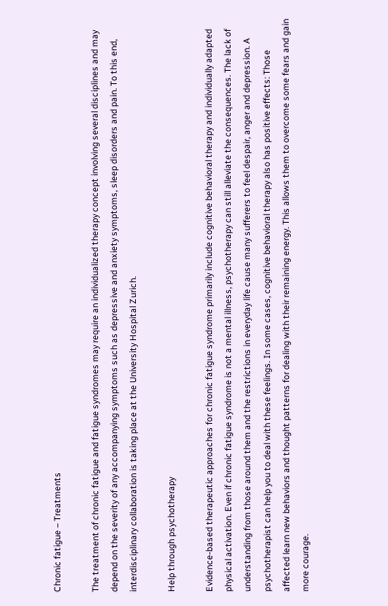Chronic fatigue – Treatments

The treatment of chronic fatigue and fatigue syndromes may require an individualized therapy concept involving several disciplines and may depend on the severity of any accompanying symptoms such as depressive and anxiety symptoms, sleep disorders and pain. To this end, interdisciplinary collaboration is taking place at the University Hospital Zurich.

Help through psychotherapy

Evidence-based therapeutic approaches for chronic fatigue syndrome primarily include cognitive behavioral therapy and individually adapted physical activation. Even if chronic fatigue syndrome is not a mental illness, psychotherapy can still alleviate the consequences. The lack of understanding from those around them and the restrictions in everyday life cause many sufferers to feel despair, anger and depression. A psychotherapist can help you to deal with these feelings. In some cases, cognitive behavioral therapy also has positive effects: Those affected learn new behaviors and thought patterns for dealing with their remaining energy. This allows them to overcome some fears and gain more courage.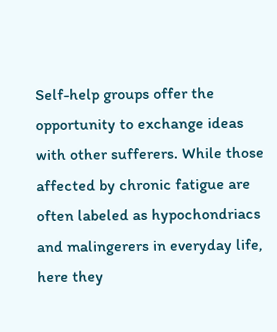Self-help groups offer the opportunity to exchange ideas with other sufferers. While those affected by chronic fatigue are often labeled as hypochondriacs and malingerers in everyday life, here they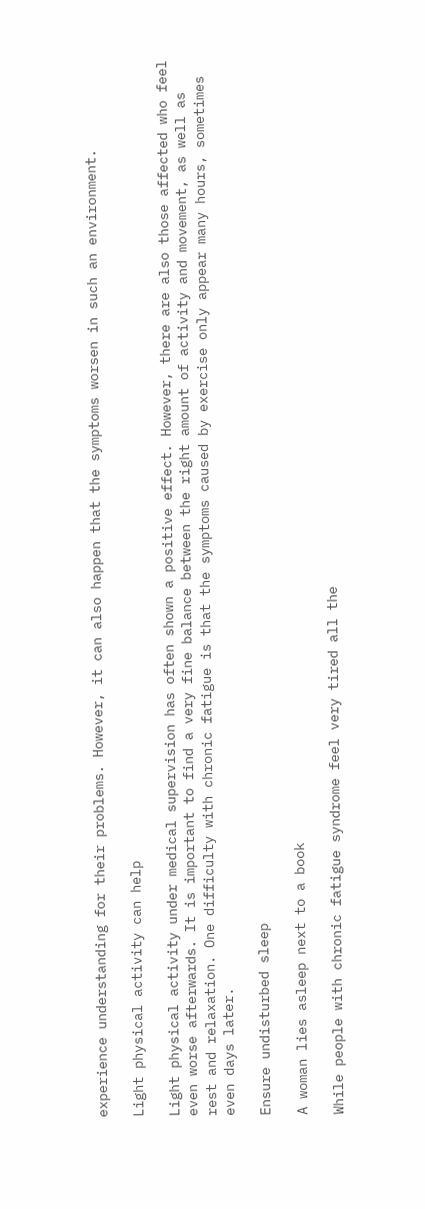experience understanding for their problems. However, it can also happen that the symptoms worsen in such an environment.

Light physical activity can help

Light physical activity under medical supervision has often shown a positive effect. However, there are also those affected who feel even worse afterwards. It is important to find a very fine balance between the right amount of activity and movement, as well as rest and relaxation. One difficulty with chronic fatigue is that the symptoms caused by exercise only appear many hours, sometimes even days later.

Ensure undisturbed sleep

A woman lies asleep next to a book

While people with chronic fatigue syndrome feel very tired all the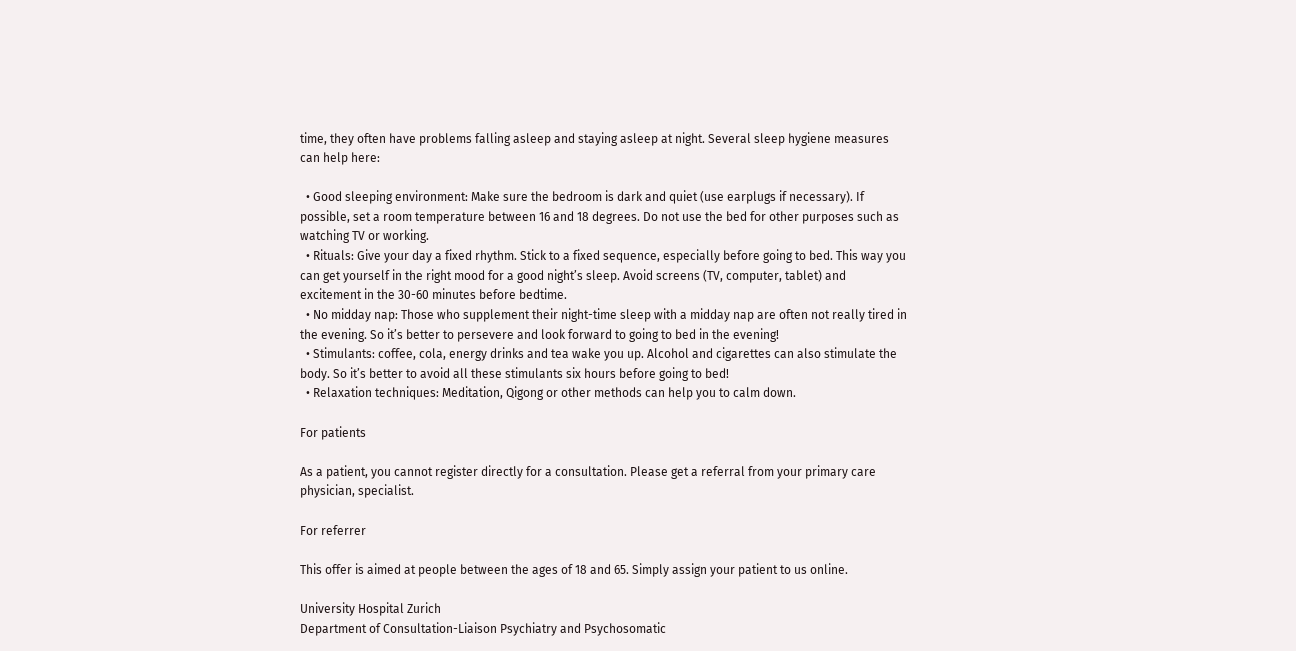time, they often have problems falling asleep and staying asleep at night. Several sleep hygiene measures can help here:

  • Good sleeping environment: Make sure the bedroom is dark and quiet (use earplugs if necessary). If possible, set a room temperature between 16 and 18 degrees. Do not use the bed for other purposes such as watching TV or working.
  • Rituals: Give your day a fixed rhythm. Stick to a fixed sequence, especially before going to bed. This way you can get yourself in the right mood for a good night’s sleep. Avoid screens (TV, computer, tablet) and excitement in the 30-60 minutes before bedtime.
  • No midday nap: Those who supplement their night-time sleep with a midday nap are often not really tired in the evening. So it’s better to persevere and look forward to going to bed in the evening!
  • Stimulants: coffee, cola, energy drinks and tea wake you up. Alcohol and cigarettes can also stimulate the body. So it’s better to avoid all these stimulants six hours before going to bed!
  • Relaxation techniques: Meditation, Qigong or other methods can help you to calm down.

For patients

As a patient, you cannot register directly for a consultation. Please get a referral from your primary care physician, specialist.

For referrer

This offer is aimed at people between the ages of 18 and 65. Simply assign your patient to us online.

University Hospital Zurich
Department of Consultation-Liaison Psychiatry and Psychosomatic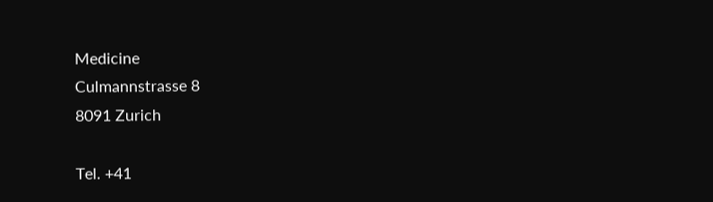Medicine
Culmannstrasse 8
8091 Zurich

Tel. +41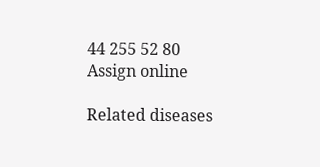44 255 52 80
Assign online

Related diseases